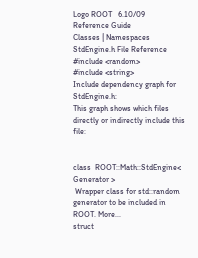Logo ROOT   6.10/09
Reference Guide
Classes | Namespaces
StdEngine.h File Reference
#include <random>
#include <string>
Include dependency graph for StdEngine.h:
This graph shows which files directly or indirectly include this file:


class  ROOT::Math::StdEngine< Generator >
 Wrapper class for std::random generator to be included in ROOT. More...
struct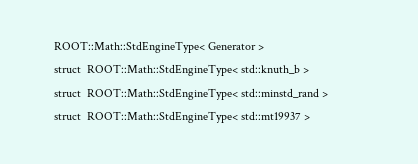ROOT::Math::StdEngineType< Generator >
struct  ROOT::Math::StdEngineType< std::knuth_b >
struct  ROOT::Math::StdEngineType< std::minstd_rand >
struct  ROOT::Math::StdEngineType< std::mt19937 >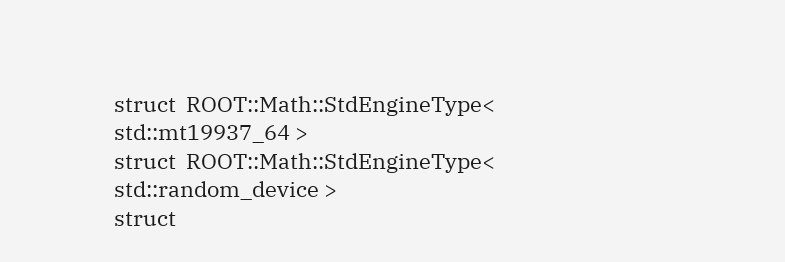struct  ROOT::Math::StdEngineType< std::mt19937_64 >
struct  ROOT::Math::StdEngineType< std::random_device >
struct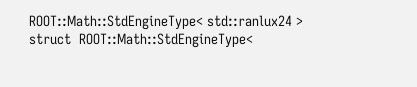ROOT::Math::StdEngineType< std::ranlux24 >
struct  ROOT::Math::StdEngineType<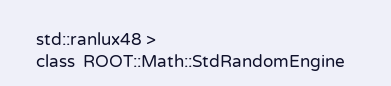std::ranlux48 >
class  ROOT::Math::StdRandomEngine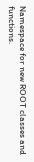Namespace for new ROOT classes and functions.